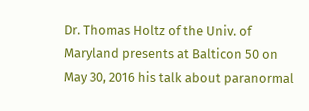Dr. Thomas Holtz of the Univ. of Maryland presents at Balticon 50 on May 30, 2016 his talk about paranormal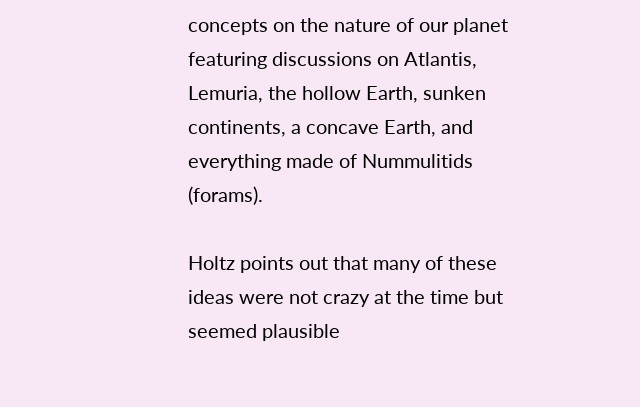concepts on the nature of our planet featuring discussions on Atlantis, Lemuria, the hollow Earth, sunken continents, a concave Earth, and everything made of Nummulitids (forams).

Holtz points out that many of these ideas were not crazy at the time but seemed plausible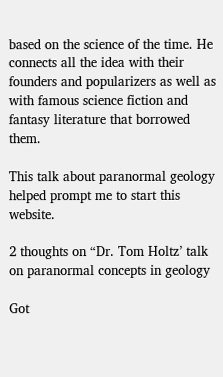based on the science of the time. He connects all the idea with their founders and popularizers as well as with famous science fiction and fantasy literature that borrowed them.

This talk about paranormal geology helped prompt me to start this website.

2 thoughts on “Dr. Tom Holtz’ talk on paranormal concepts in geology

Got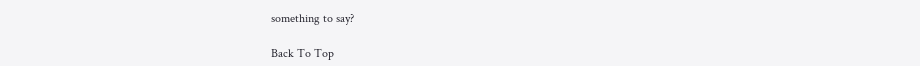something to say?

Back To Top